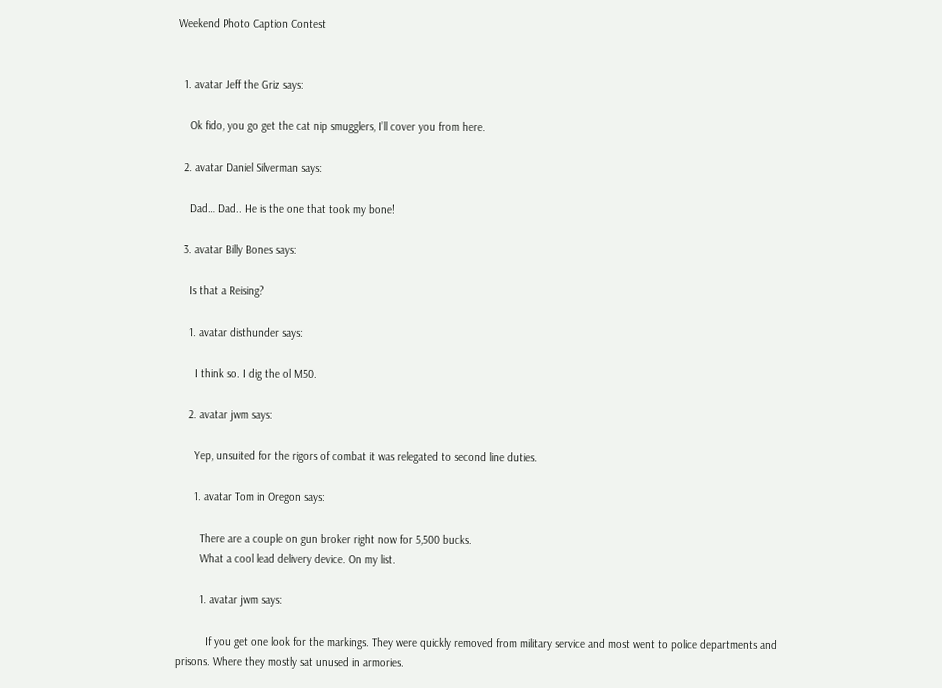Weekend Photo Caption Contest


  1. avatar Jeff the Griz says:

    Ok fido, you go get the cat nip smugglers, I’ll cover you from here.

  2. avatar Daniel Silverman says:

    Dad… Dad.. He is the one that took my bone!

  3. avatar Billy Bones says:

    Is that a Reising?

    1. avatar disthunder says:

      I think so. I dig the ol M50.

    2. avatar jwm says:

      Yep, unsuited for the rigors of combat it was relegated to second line duties.

      1. avatar Tom in Oregon says:

        There are a couple on gun broker right now for 5,500 bucks.
        What a cool lead delivery device. On my list.

        1. avatar jwm says:

          If you get one look for the markings. They were quickly removed from military service and most went to police departments and prisons. Where they mostly sat unused in armories.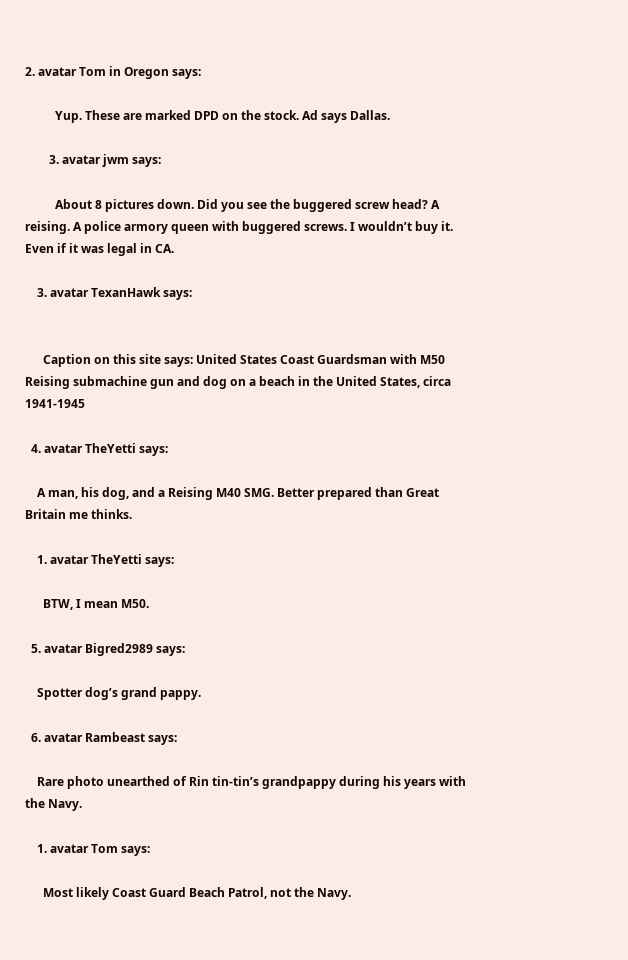2. avatar Tom in Oregon says:

          Yup. These are marked DPD on the stock. Ad says Dallas.

        3. avatar jwm says:

          About 8 pictures down. Did you see the buggered screw head? A reising. A police armory queen with buggered screws. I wouldn’t buy it. Even if it was legal in CA.

    3. avatar TexanHawk says:


      Caption on this site says: United States Coast Guardsman with M50 Reising submachine gun and dog on a beach in the United States, circa 1941-1945

  4. avatar TheYetti says:

    A man, his dog, and a Reising M40 SMG. Better prepared than Great Britain me thinks.

    1. avatar TheYetti says:

      BTW, I mean M50.

  5. avatar Bigred2989 says:

    Spotter dog’s grand pappy.

  6. avatar Rambeast says:

    Rare photo unearthed of Rin tin-tin’s grandpappy during his years with the Navy.

    1. avatar Tom says:

      Most likely Coast Guard Beach Patrol, not the Navy.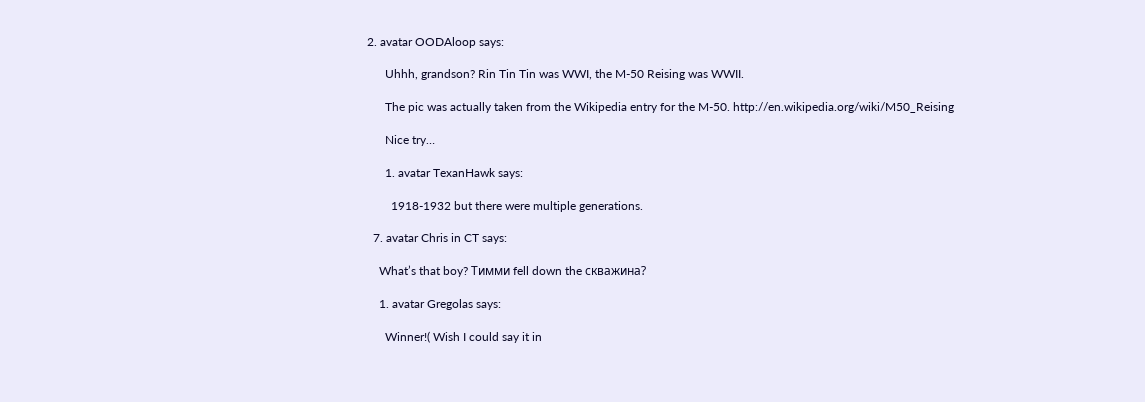2. avatar OODAloop says:

      Uhhh, grandson? Rin Tin Tin was WWI, the M-50 Reising was WWII.

      The pic was actually taken from the Wikipedia entry for the M-50. http://en.wikipedia.org/wiki/M50_Reising

      Nice try…

      1. avatar TexanHawk says:

        1918-1932 but there were multiple generations.

  7. avatar Chris in CT says:

    What’s that boy? Тимми fell down the скважина?

    1. avatar Gregolas says:

      Winner!( Wish I could say it in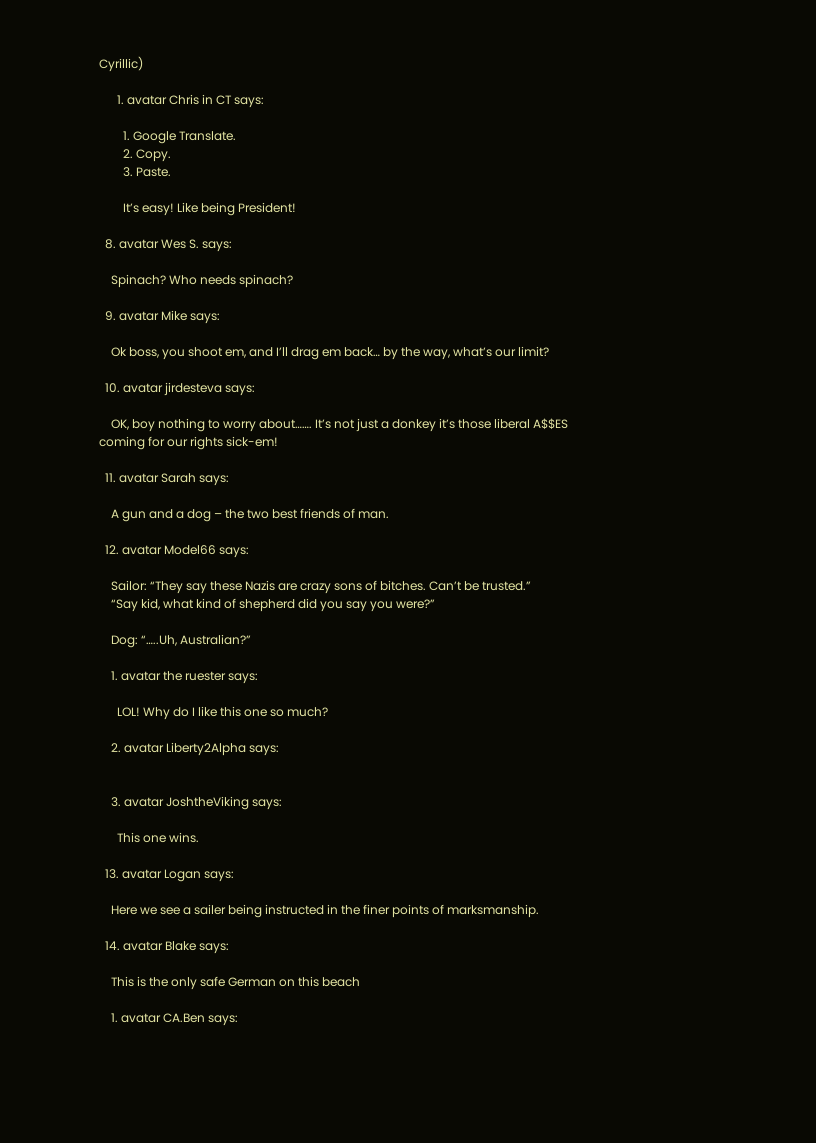Cyrillic)

      1. avatar Chris in CT says:

        1. Google Translate.
        2. Copy.
        3. Paste.

        It’s easy! Like being President!

  8. avatar Wes S. says:

    Spinach? Who needs spinach?

  9. avatar Mike says:

    Ok boss, you shoot em, and I’ll drag em back… by the way, what’s our limit?

  10. avatar jirdesteva says:

    OK, boy nothing to worry about……. It’s not just a donkey it’s those liberal A$$ES coming for our rights sick-em!

  11. avatar Sarah says:

    A gun and a dog – the two best friends of man.

  12. avatar Model66 says:

    Sailor: “They say these Nazis are crazy sons of bitches. Can’t be trusted.”
    “Say kid, what kind of shepherd did you say you were?”

    Dog: “…..Uh, Australian?”

    1. avatar the ruester says:

      LOL! Why do I like this one so much?

    2. avatar Liberty2Alpha says:


    3. avatar JoshtheViking says:

      This one wins.

  13. avatar Logan says:

    Here we see a sailer being instructed in the finer points of marksmanship.

  14. avatar Blake says:

    This is the only safe German on this beach

    1. avatar CA.Ben says: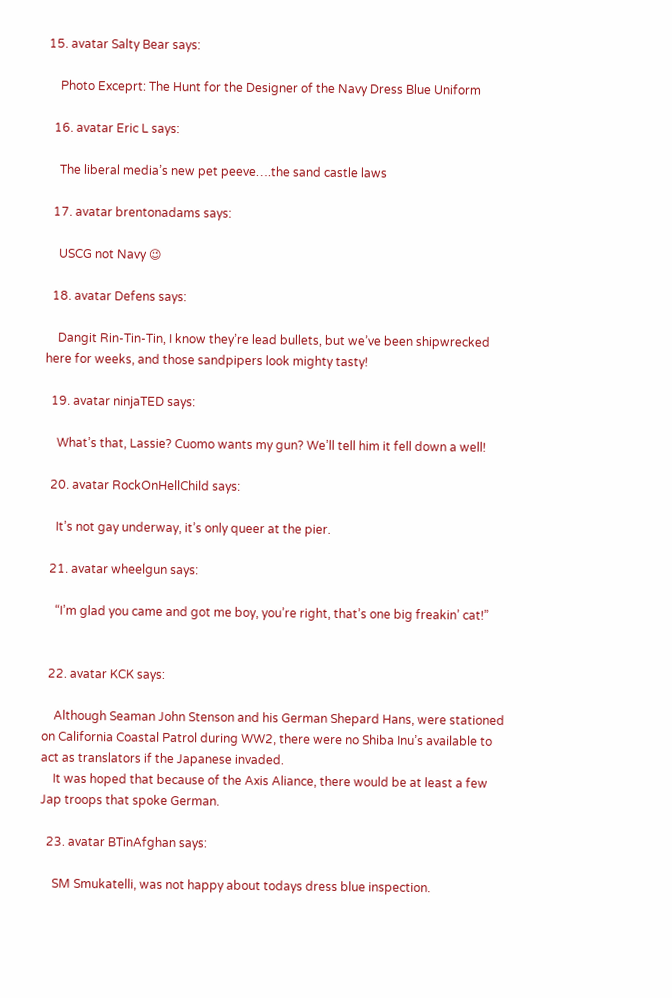15. avatar Salty Bear says:

    Photo Exceprt: The Hunt for the Designer of the Navy Dress Blue Uniform

  16. avatar Eric L says:

    The liberal media’s new pet peeve….the sand castle laws

  17. avatar brentonadams says:

    USCG not Navy 😉

  18. avatar Defens says:

    Dangit Rin-Tin-Tin, I know they’re lead bullets, but we’ve been shipwrecked here for weeks, and those sandpipers look mighty tasty!

  19. avatar ninjaTED says:

    What’s that, Lassie? Cuomo wants my gun? We’ll tell him it fell down a well!

  20. avatar RockOnHellChild says:

    It’s not gay underway, it’s only queer at the pier.

  21. avatar wheelgun says:

    “I’m glad you came and got me boy, you’re right, that’s one big freakin’ cat!”


  22. avatar KCK says:

    Although Seaman John Stenson and his German Shepard Hans, were stationed on California Coastal Patrol during WW2, there were no Shiba Inu’s available to act as translators if the Japanese invaded.
    It was hoped that because of the Axis Aliance, there would be at least a few Jap troops that spoke German.

  23. avatar BTinAfghan says:

    SM Smukatelli, was not happy about todays dress blue inspection.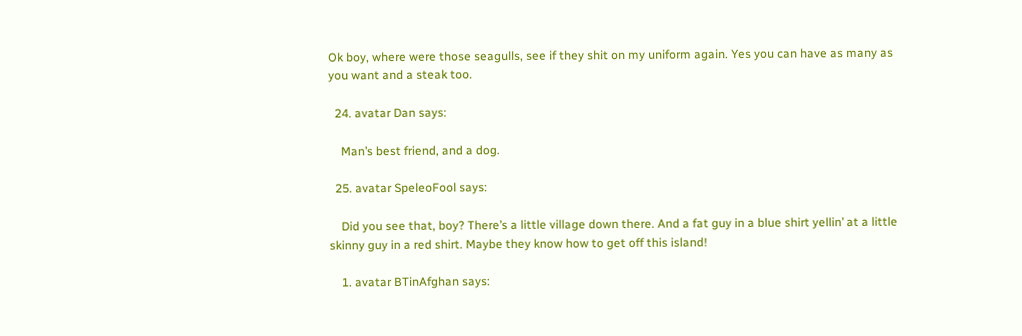Ok boy, where were those seagulls, see if they shit on my uniform again. Yes you can have as many as you want and a steak too.

  24. avatar Dan says:

    Man’s best friend, and a dog.

  25. avatar SpeleoFool says:

    Did you see that, boy? There’s a little village down there. And a fat guy in a blue shirt yellin’ at a little skinny guy in a red shirt. Maybe they know how to get off this island!

    1. avatar BTinAfghan says: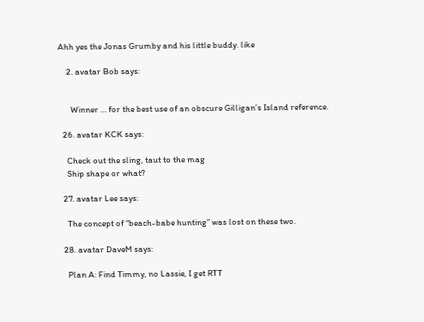Ahh yes the Jonas Grumby and his little buddy. like

    2. avatar Bob says:


      Winner … for the best use of an obscure Gilligan’s Island reference.

  26. avatar KCK says:

    Check out the sling, taut to the mag
    Ship shape or what?

  27. avatar Lee says:

    The concept of “beach-babe hunting” was lost on these two.

  28. avatar DaveM says:

    Plan A: Find Timmy, no Lassie, I get RTT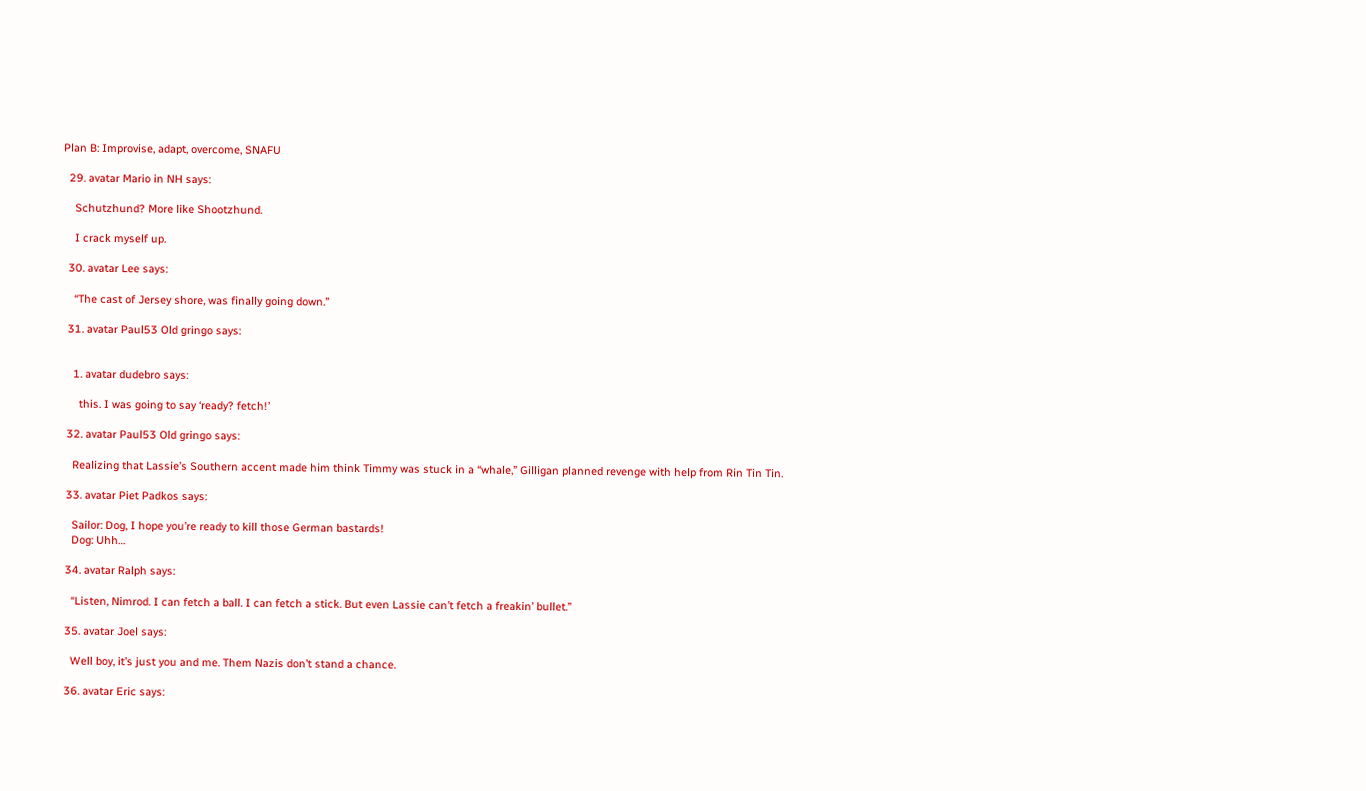Plan B: Improvise, adapt, overcome, SNAFU

  29. avatar Mario in NH says:

    Schutzhund? More like Shootzhund.

    I crack myself up.

  30. avatar Lee says:

    “The cast of Jersey shore, was finally going down.”

  31. avatar Paul53 Old gringo says:


    1. avatar dudebro says:

      this. I was going to say ‘ready? fetch!’

  32. avatar Paul53 Old gringo says:

    Realizing that Lassie’s Southern accent made him think Timmy was stuck in a “whale,” Gilligan planned revenge with help from Rin Tin Tin.

  33. avatar Piet Padkos says:

    Sailor: Dog, I hope you’re ready to kill those German bastards!
    Dog: Uhh…

  34. avatar Ralph says:

    “Listen, Nimrod. I can fetch a ball. I can fetch a stick. But even Lassie can’t fetch a freakin’ bullet.”

  35. avatar Joel says:

    Well boy, it’s just you and me. Them Nazis don’t stand a chance.

  36. avatar Eric says: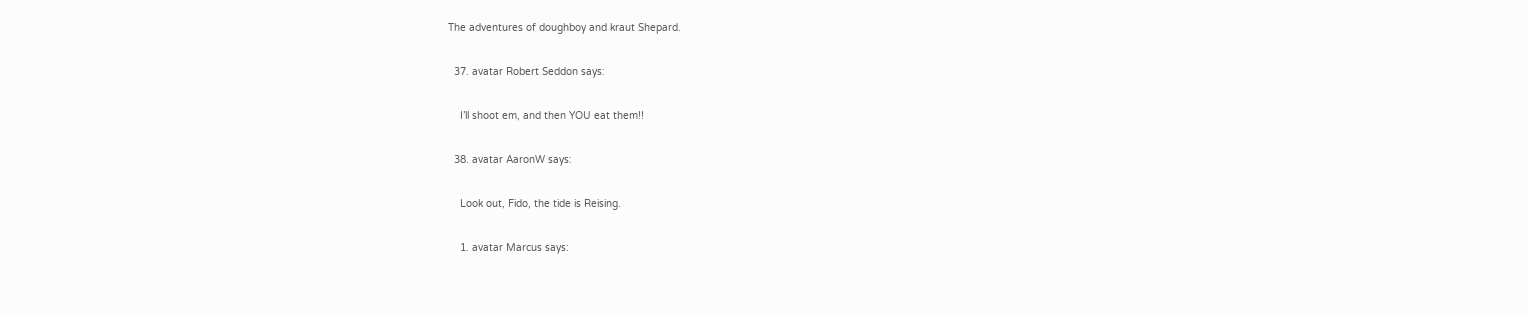The adventures of doughboy and kraut Shepard.

  37. avatar Robert Seddon says:

    I’ll shoot em, and then YOU eat them!!

  38. avatar AaronW says:

    Look out, Fido, the tide is Reising.

    1. avatar Marcus says: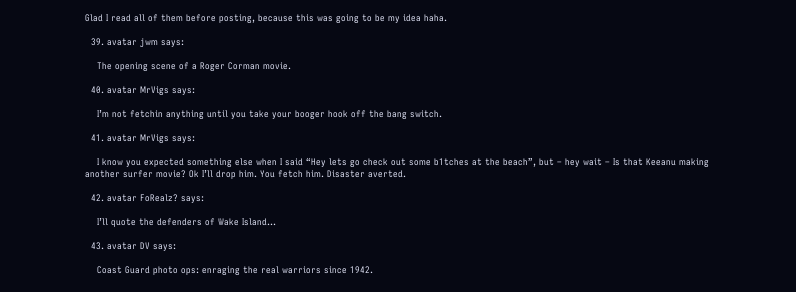Glad I read all of them before posting, because this was going to be my idea haha.

  39. avatar jwm says:

    The opening scene of a Roger Corman movie.

  40. avatar MrVigs says:

    I’m not fetchin anything until you take your booger hook off the bang switch.

  41. avatar MrVigs says:

    I know you expected something else when I said “Hey lets go check out some b1tches at the beach”, but – hey wait – Is that Keeanu making another surfer movie? Ok I’ll drop him. You fetch him. Disaster averted.

  42. avatar FoRealz? says:

    I’ll quote the defenders of Wake Island…

  43. avatar DV says:

    Coast Guard photo ops: enraging the real warriors since 1942.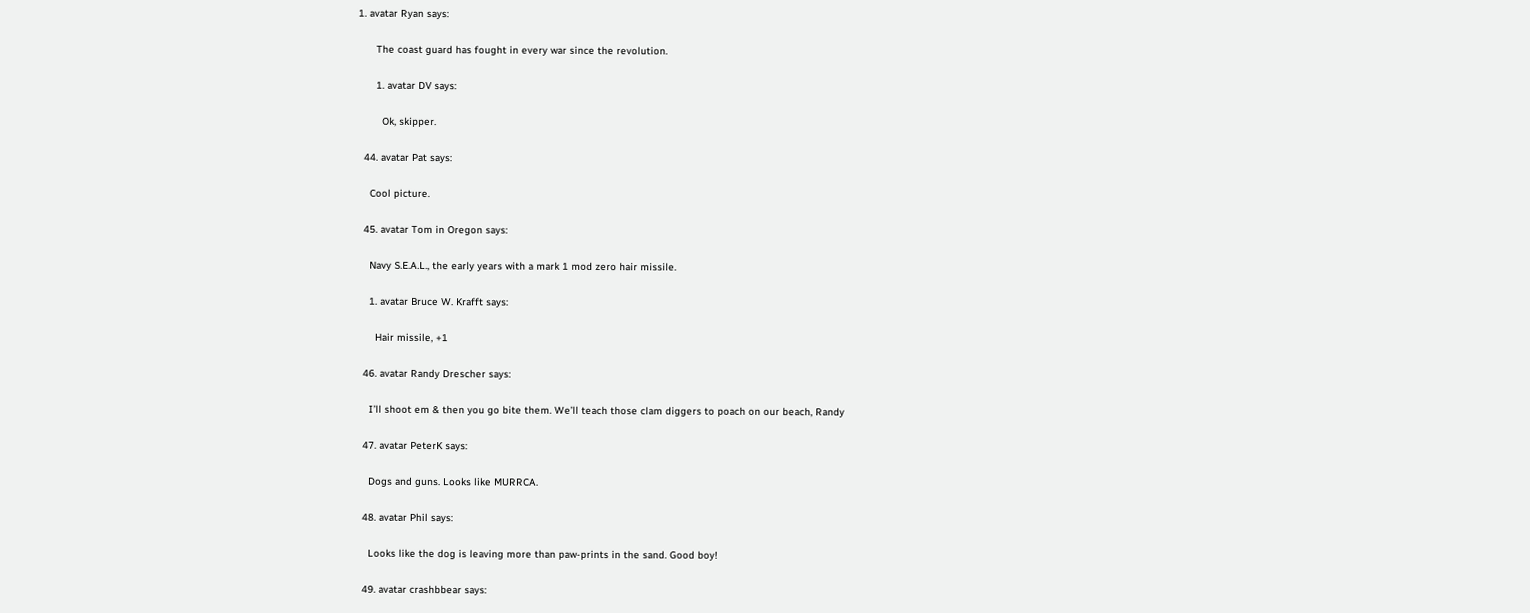1. avatar Ryan says:

      The coast guard has fought in every war since the revolution.

      1. avatar DV says:

        Ok, skipper.

  44. avatar Pat says:

    Cool picture.

  45. avatar Tom in Oregon says:

    Navy S.E.A.L., the early years with a mark 1 mod zero hair missile.

    1. avatar Bruce W. Krafft says:

      Hair missile, +1

  46. avatar Randy Drescher says:

    I’ll shoot em & then you go bite them. We’ll teach those clam diggers to poach on our beach, Randy

  47. avatar PeterK says:

    Dogs and guns. Looks like MURRCA.

  48. avatar Phil says:

    Looks like the dog is leaving more than paw-prints in the sand. Good boy!

  49. avatar crashbbear says: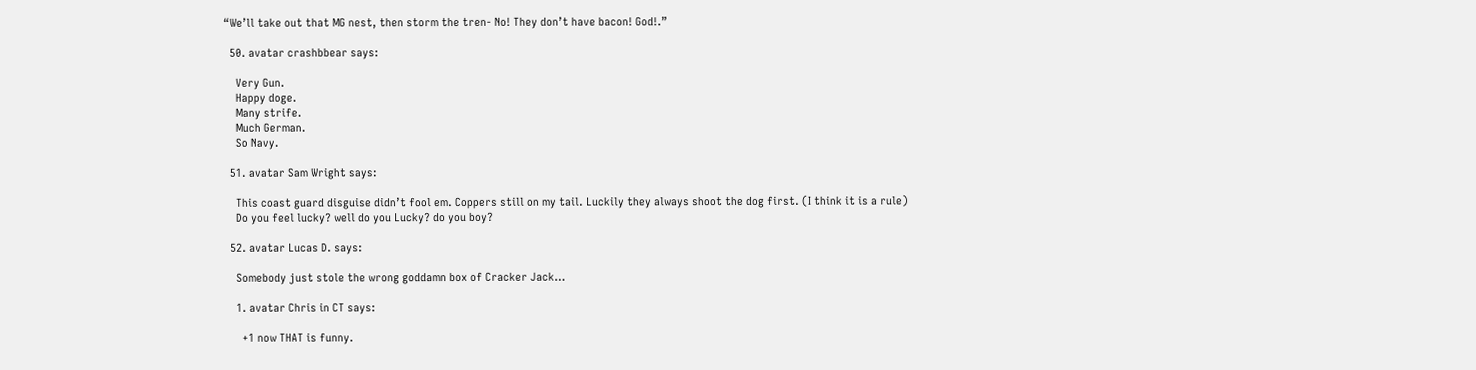“We’ll take out that MG nest, then storm the tren- No! They don’t have bacon! God!.”

  50. avatar crashbbear says:

    Very Gun.
    Happy doge.
    Many strife.
    Much German.
    So Navy.

  51. avatar Sam Wright says:

    This coast guard disguise didn’t fool em. Coppers still on my tail. Luckily they always shoot the dog first. (I think it is a rule)
    Do you feel lucky? well do you Lucky? do you boy?

  52. avatar Lucas D. says:

    Somebody just stole the wrong goddamn box of Cracker Jack…

    1. avatar Chris in CT says:

      +1 now THAT is funny.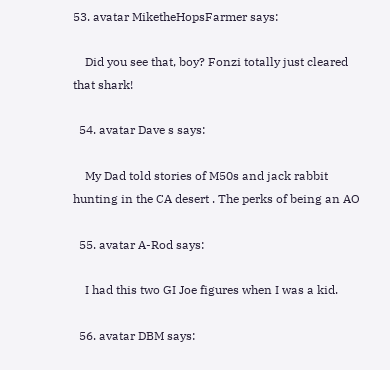53. avatar MiketheHopsFarmer says:

    Did you see that, boy? Fonzi totally just cleared that shark!

  54. avatar Dave s says:

    My Dad told stories of M50s and jack rabbit hunting in the CA desert . The perks of being an AO

  55. avatar A-Rod says:

    I had this two GI Joe figures when I was a kid.

  56. avatar DBM says: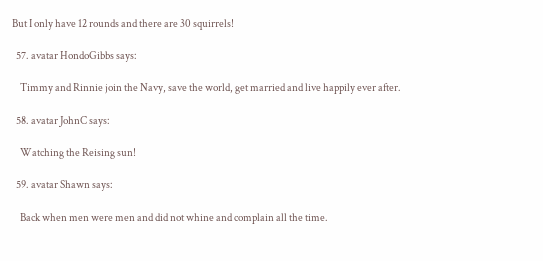But I only have 12 rounds and there are 30 squirrels!

  57. avatar HondoGibbs says:

    Timmy and Rinnie join the Navy, save the world, get married and live happily ever after.

  58. avatar JohnC says:

    Watching the Reising sun!

  59. avatar Shawn says:

    Back when men were men and did not whine and complain all the time.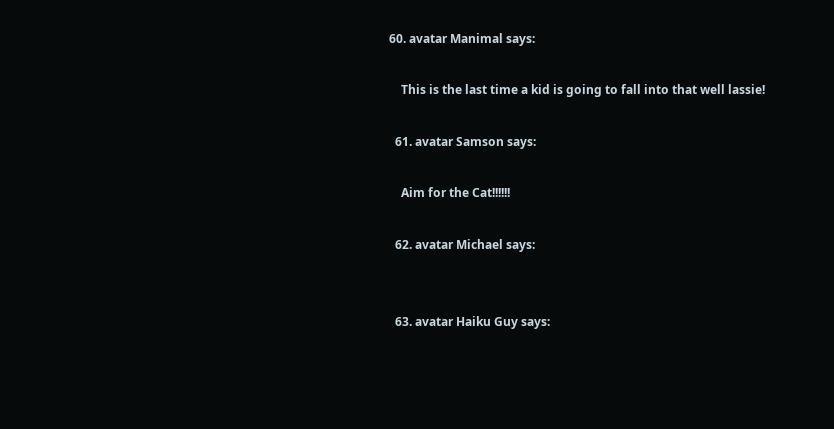60. avatar Manimal says:

    This is the last time a kid is going to fall into that well lassie!

  61. avatar Samson says:

    Aim for the Cat!!!!!!

  62. avatar Michael says:


  63. avatar Haiku Guy says: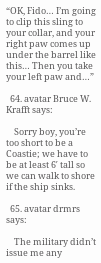“OK, Fido… I’m going to clip this sling to your collar, and your right paw comes up under the barrel like this… Then you take your left paw and…”

  64. avatar Bruce W. Krafft says:

    Sorry boy, you’re too short to be a Coastie; we have to be at least 6′ tall so we can walk to shore if the ship sinks.

  65. avatar drmrs says:

    The military didn’t issue me any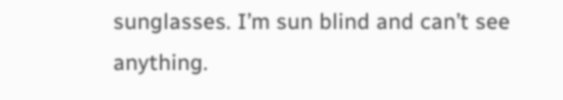sunglasses. I’m sun blind and can’t see anything.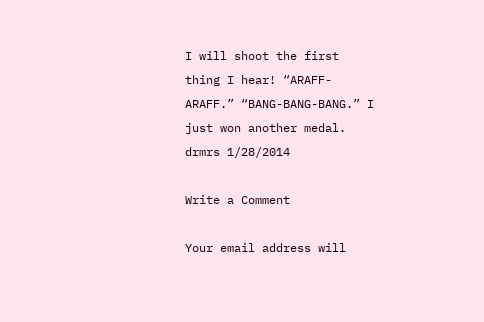I will shoot the first thing I hear! “ARAFF-ARAFF.” “BANG-BANG-BANG.” I just won another medal. drmrs 1/28/2014

Write a Comment

Your email address will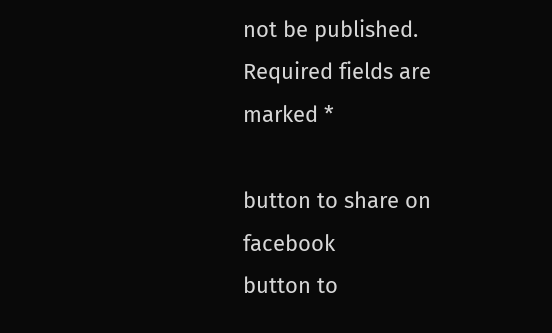not be published. Required fields are marked *

button to share on facebook
button to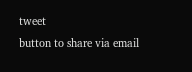tweet
button to share via email